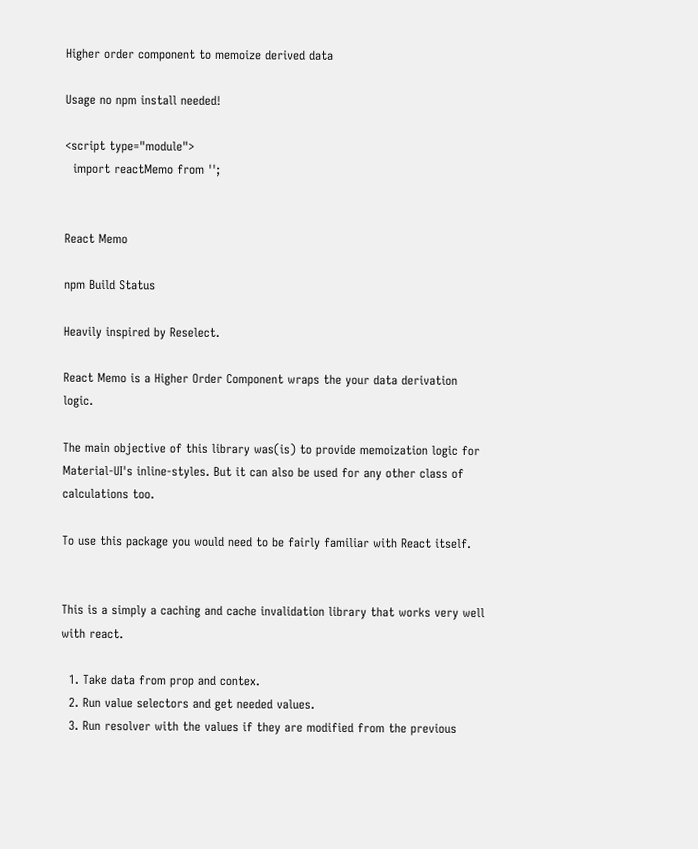Higher order component to memoize derived data

Usage no npm install needed!

<script type="module">
  import reactMemo from '';


React Memo

npm Build Status

Heavily inspired by Reselect.

React Memo is a Higher Order Component wraps the your data derivation logic.

The main objective of this library was(is) to provide memoization logic for Material-UI's inline-styles. But it can also be used for any other class of calculations too.

To use this package you would need to be fairly familiar with React itself.


This is a simply a caching and cache invalidation library that works very well with react.

  1. Take data from prop and contex.
  2. Run value selectors and get needed values.
  3. Run resolver with the values if they are modified from the previous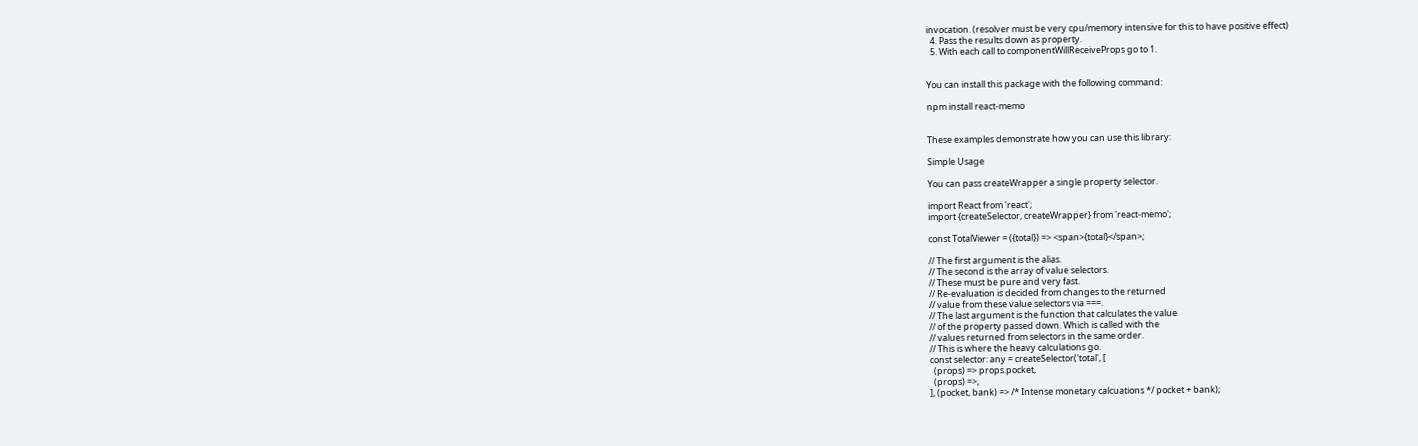invocation. (resolver must be very cpu/memory intensive for this to have positive effect)
  4. Pass the results down as property.
  5. With each call to componentWillReceiveProps go to 1.


You can install this package with the following command:

npm install react-memo


These examples demonstrate how you can use this library:

Simple Usage

You can pass createWrapper a single property selector.

import React from 'react';
import {createSelector, createWrapper} from 'react-memo';

const TotalViewer = ({total}) => <span>{total}</span>;

// The first argument is the alias.
// The second is the array of value selectors.
// These must be pure and very fast.
// Re-evaluation is decided from changes to the returned
// value from these value selectors via ===.
// The last argument is the function that calculates the value
// of the property passed down. Which is called with the
// values returned from selectors in the same order.
// This is where the heavy calculations go.
const selector: any = createSelector('total', [
  (props) => props.pocket,
  (props) =>,
], (pocket, bank) => /* Intense monetary calcuations */ pocket + bank);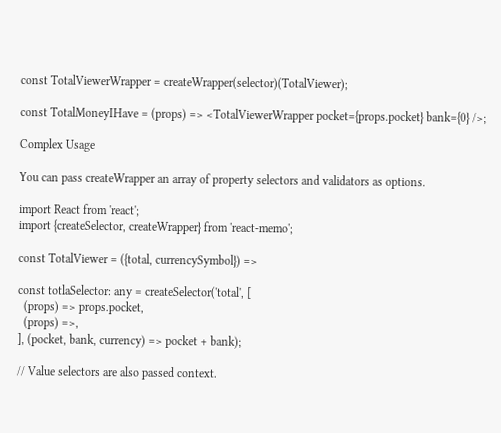const TotalViewerWrapper = createWrapper(selector)(TotalViewer);

const TotalMoneyIHave = (props) => <TotalViewerWrapper pocket={props.pocket} bank={0} />;

Complex Usage

You can pass createWrapper an array of property selectors and validators as options.

import React from 'react';
import {createSelector, createWrapper} from 'react-memo';

const TotalViewer = ({total, currencySymbol}) =>

const totlaSelector: any = createSelector('total', [
  (props) => props.pocket,
  (props) =>,
], (pocket, bank, currency) => pocket + bank);

// Value selectors are also passed context.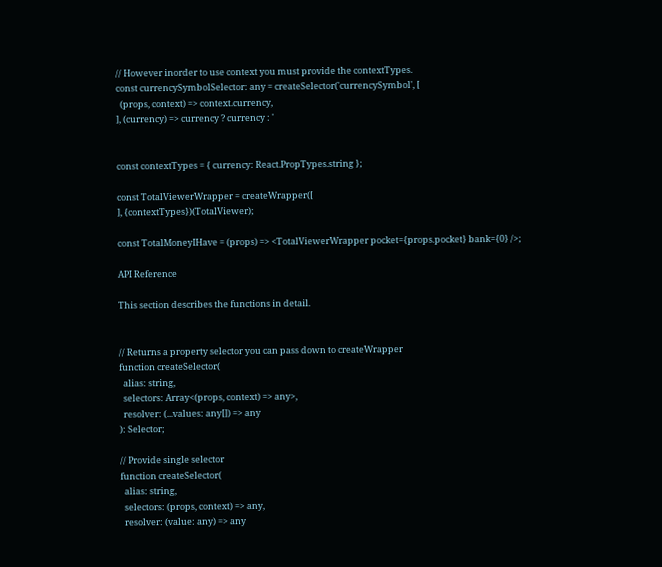// However inorder to use context you must provide the contextTypes.
const currencySymbolSelector: any = createSelector('currencySymbol', [
  (props, context) => context.currency,
], (currency) => currency ? currency : '


const contextTypes = { currency: React.PropTypes.string };

const TotalViewerWrapper = createWrapper([
], {contextTypes})(TotalViewer);

const TotalMoneyIHave = (props) => <TotalViewerWrapper pocket={props.pocket} bank={0} />;

API Reference

This section describes the functions in detail.


// Returns a property selector you can pass down to createWrapper
function createSelector(
  alias: string,
  selectors: Array<(props, context) => any>,
  resolver: (...values: any[]) => any
): Selector;

// Provide single selector
function createSelector(
  alias: string,
  selectors: (props, context) => any,
  resolver: (value: any) => any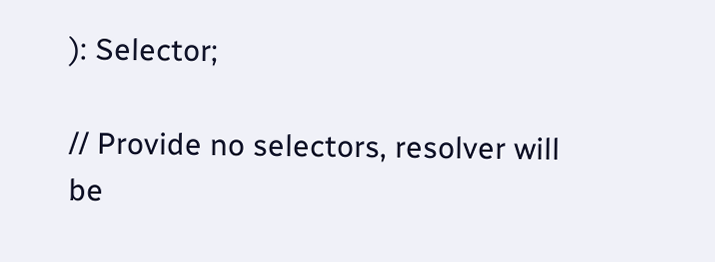): Selector;

// Provide no selectors, resolver will be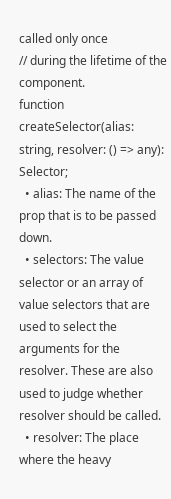called only once
// during the lifetime of the component.
function createSelector(alias: string, resolver: () => any): Selector;
  • alias: The name of the prop that is to be passed down.
  • selectors: The value selector or an array of value selectors that are used to select the arguments for the resolver. These are also used to judge whether resolver should be called.
  • resolver: The place where the heavy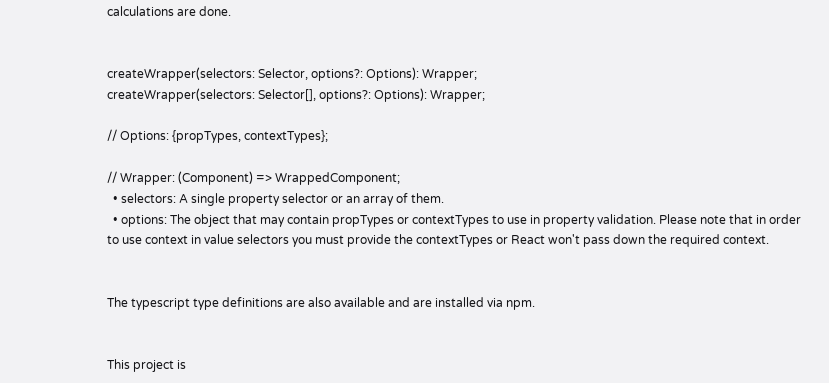calculations are done.


createWrapper(selectors: Selector, options?: Options): Wrapper;
createWrapper(selectors: Selector[], options?: Options): Wrapper;

// Options: {propTypes, contextTypes};

// Wrapper: (Component) => WrappedComponent;
  • selectors: A single property selector or an array of them.
  • options: The object that may contain propTypes or contextTypes to use in property validation. Please note that in order to use context in value selectors you must provide the contextTypes or React won't pass down the required context.


The typescript type definitions are also available and are installed via npm.


This project is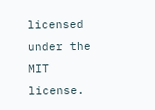licensed under the MIT license.